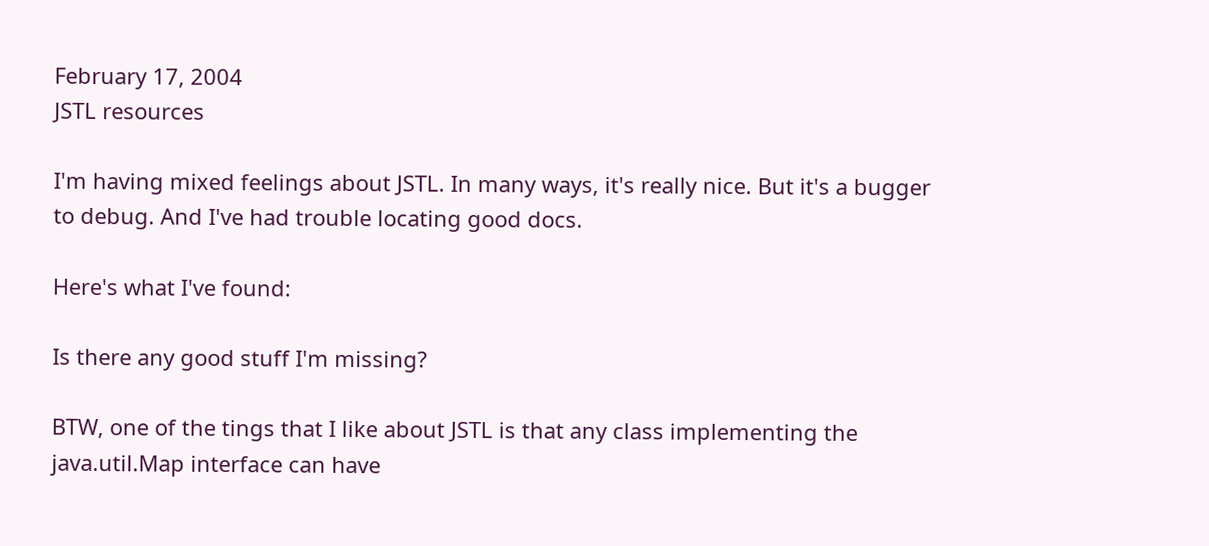February 17, 2004
JSTL resources

I'm having mixed feelings about JSTL. In many ways, it's really nice. But it's a bugger to debug. And I've had trouble locating good docs.

Here's what I've found:

Is there any good stuff I'm missing?

BTW, one of the tings that I like about JSTL is that any class implementing the java.util.Map interface can have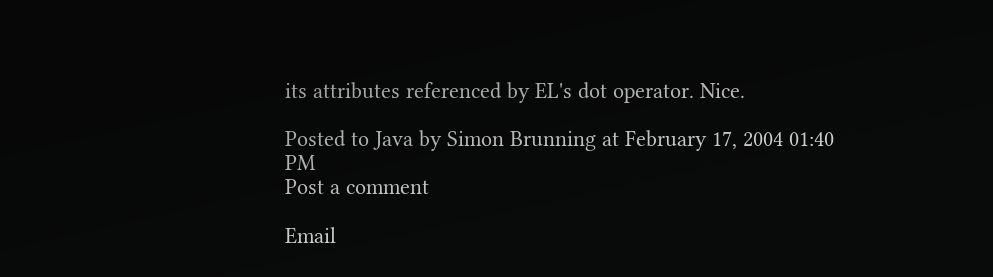its attributes referenced by EL's dot operator. Nice.

Posted to Java by Simon Brunning at February 17, 2004 01:40 PM
Post a comment

Email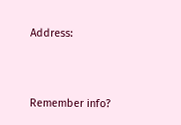Address:



Remember info?